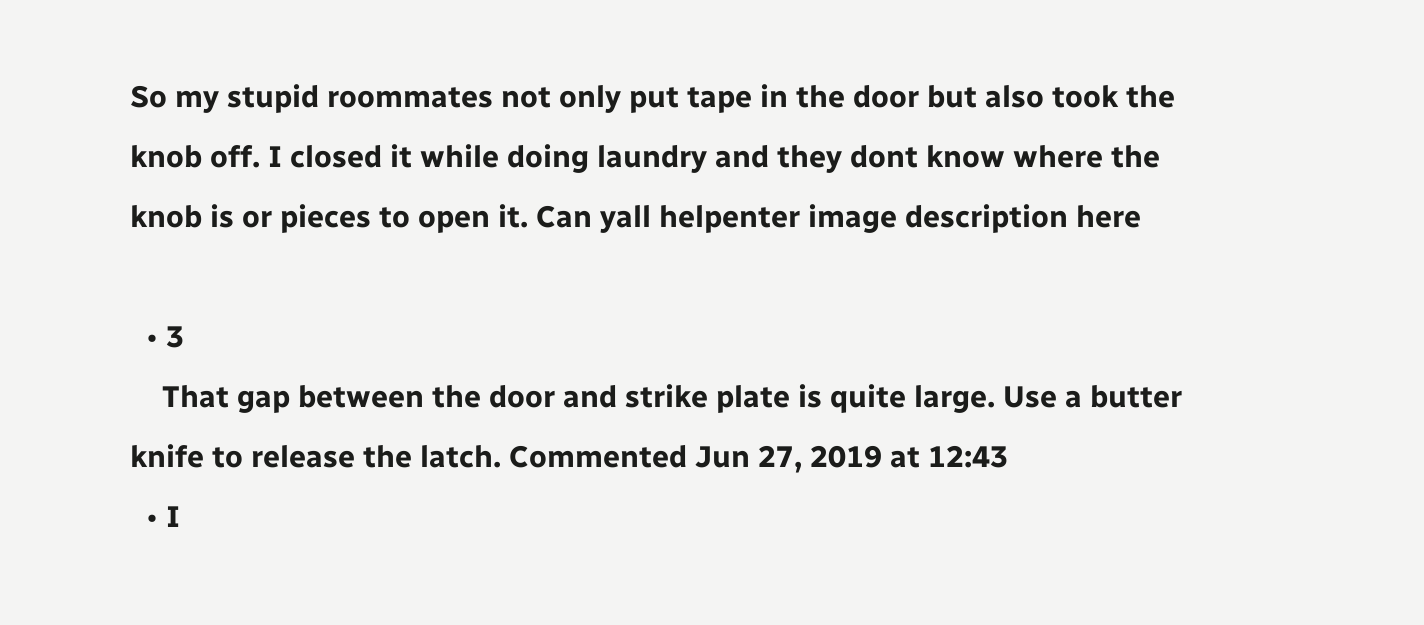So my stupid roommates not only put tape in the door but also took the knob off. I closed it while doing laundry and they dont know where the knob is or pieces to open it. Can yall helpenter image description here

  • 3
    That gap between the door and strike plate is quite large. Use a butter knife to release the latch. Commented Jun 27, 2019 at 12:43
  • I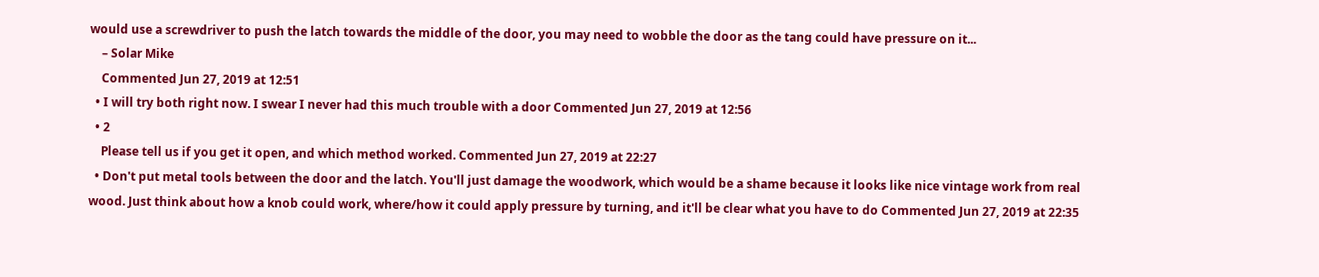would use a screwdriver to push the latch towards the middle of the door, you may need to wobble the door as the tang could have pressure on it...
    – Solar Mike
    Commented Jun 27, 2019 at 12:51
  • I will try both right now. I swear I never had this much trouble with a door Commented Jun 27, 2019 at 12:56
  • 2
    Please tell us if you get it open, and which method worked. Commented Jun 27, 2019 at 22:27
  • Don't put metal tools between the door and the latch. You'll just damage the woodwork, which would be a shame because it looks like nice vintage work from real wood. Just think about how a knob could work, where/how it could apply pressure by turning, and it'll be clear what you have to do Commented Jun 27, 2019 at 22:35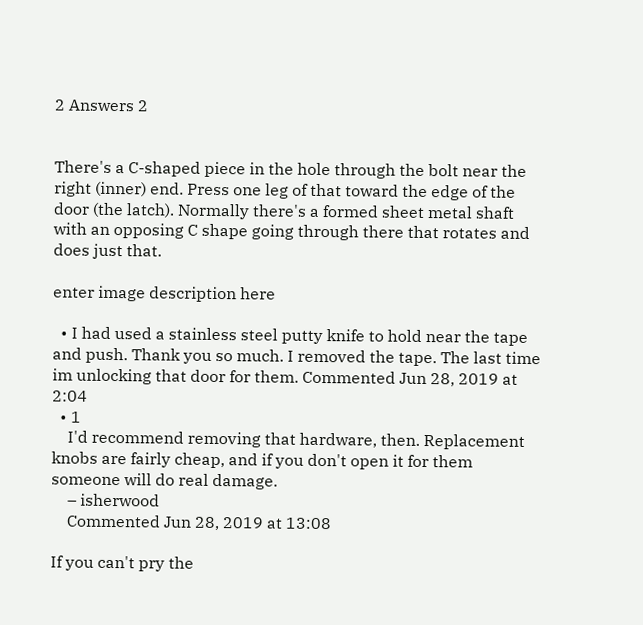2 Answers 2


There's a C-shaped piece in the hole through the bolt near the right (inner) end. Press one leg of that toward the edge of the door (the latch). Normally there's a formed sheet metal shaft with an opposing C shape going through there that rotates and does just that.

enter image description here

  • I had used a stainless steel putty knife to hold near the tape and push. Thank you so much. I removed the tape. The last time im unlocking that door for them. Commented Jun 28, 2019 at 2:04
  • 1
    I'd recommend removing that hardware, then. Replacement knobs are fairly cheap, and if you don't open it for them someone will do real damage.
    – isherwood
    Commented Jun 28, 2019 at 13:08

If you can't pry the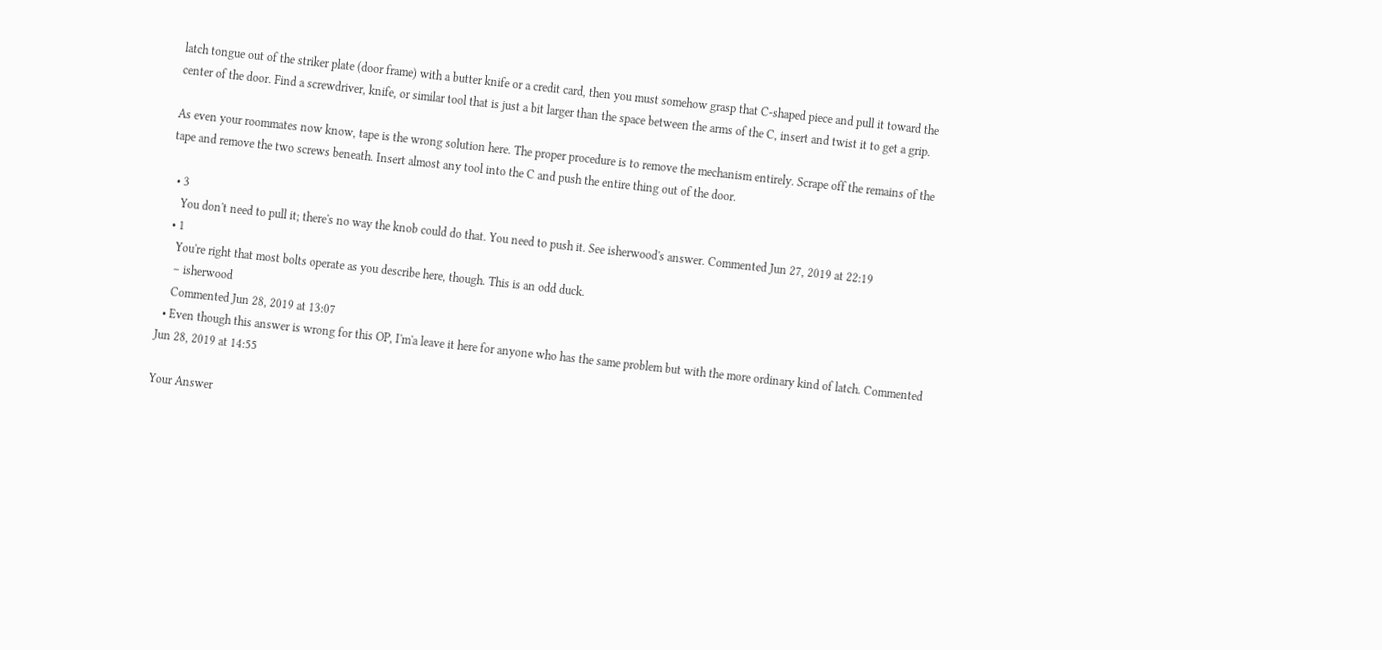latch tongue out of the striker plate (door frame) with a butter knife or a credit card, then you must somehow grasp that C-shaped piece and pull it toward the center of the door. Find a screwdriver, knife, or similar tool that is just a bit larger than the space between the arms of the C, insert and twist it to get a grip.

As even your roommates now know, tape is the wrong solution here. The proper procedure is to remove the mechanism entirely. Scrape off the remains of the tape and remove the two screws beneath. Insert almost any tool into the C and push the entire thing out of the door.

  • 3
    You don't need to pull it; there's no way the knob could do that. You need to push it. See isherwood's answer. Commented Jun 27, 2019 at 22:19
  • 1
    You're right that most bolts operate as you describe here, though. This is an odd duck.
    – isherwood
    Commented Jun 28, 2019 at 13:07
  • Even though this answer is wrong for this OP, I'm'a leave it here for anyone who has the same problem but with the more ordinary kind of latch. Commented Jun 28, 2019 at 14:55

Your Answer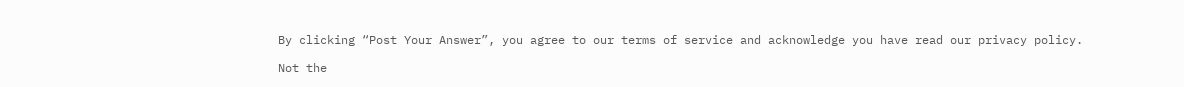By clicking “Post Your Answer”, you agree to our terms of service and acknowledge you have read our privacy policy.

Not the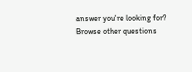answer you're looking for? Browse other questions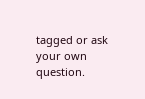tagged or ask your own question.